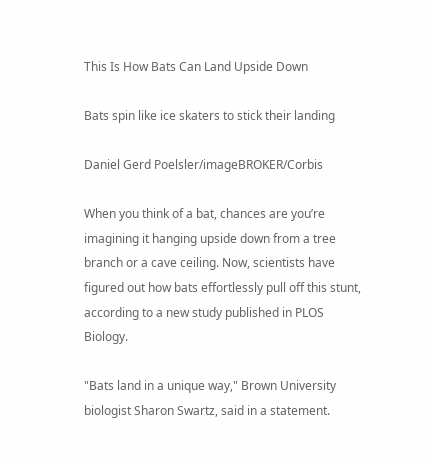This Is How Bats Can Land Upside Down

Bats spin like ice skaters to stick their landing

Daniel Gerd Poelsler/imageBROKER/Corbis

When you think of a bat, chances are you’re imagining it hanging upside down from a tree branch or a cave ceiling. Now, scientists have figured out how bats effortlessly pull off this stunt, according to a new study published in PLOS Biology.

"Bats land in a unique way," Brown University biologist Sharon Swartz, said in a statement.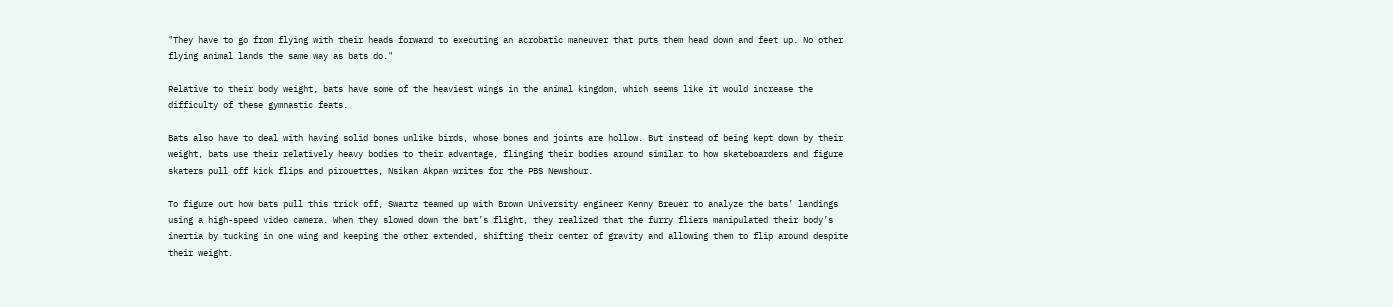"They have to go from flying with their heads forward to executing an acrobatic maneuver that puts them head down and feet up. No other flying animal lands the same way as bats do."

Relative to their body weight, bats have some of the heaviest wings in the animal kingdom, which seems like it would increase the difficulty of these gymnastic feats.

Bats also have to deal with having solid bones unlike birds, whose bones and joints are hollow. But instead of being kept down by their weight, bats use their relatively heavy bodies to their advantage, flinging their bodies around similar to how skateboarders and figure skaters pull off kick flips and pirouettes, Nsikan Akpan writes for the PBS Newshour.

To figure out how bats pull this trick off, Swartz teamed up with Brown University engineer Kenny Breuer to analyze the bats’ landings using a high-speed video camera. When they slowed down the bat’s flight, they realized that the furry fliers manipulated their body’s inertia by tucking in one wing and keeping the other extended, shifting their center of gravity and allowing them to flip around despite their weight.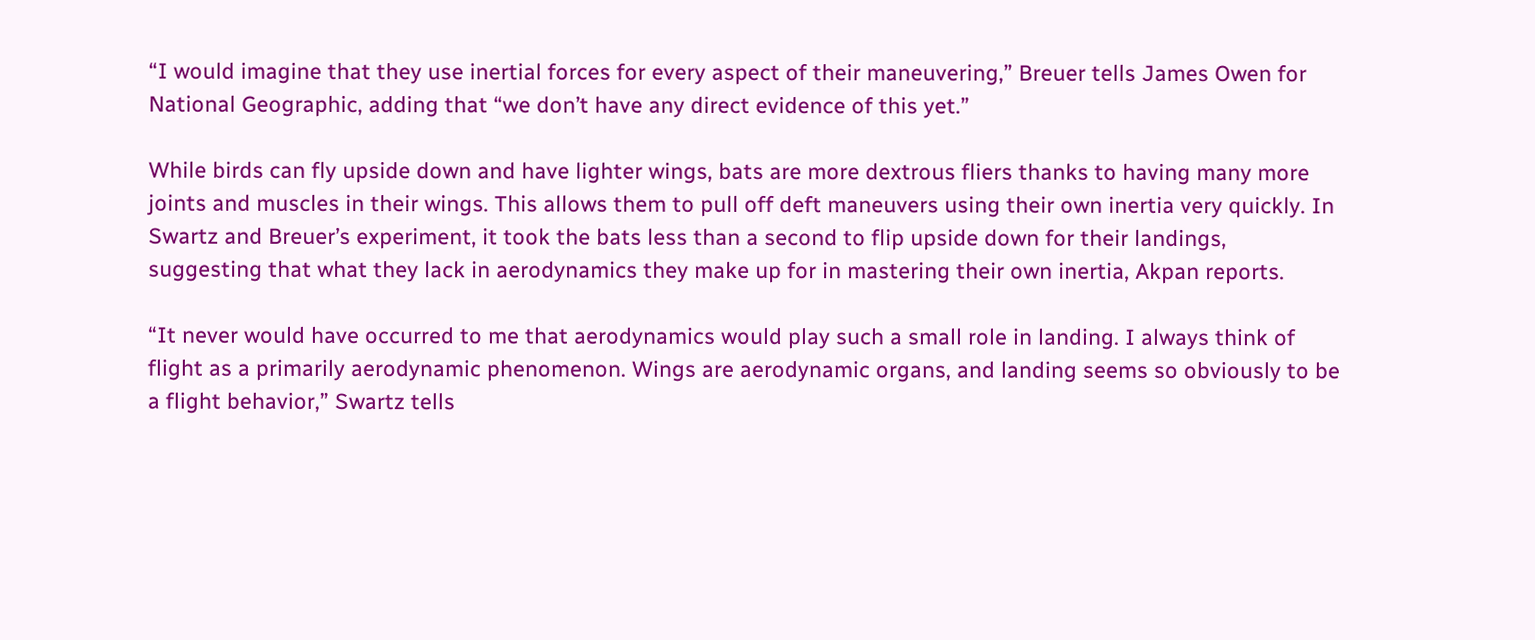“I would imagine that they use inertial forces for every aspect of their maneuvering,” Breuer tells James Owen for National Geographic, adding that “we don’t have any direct evidence of this yet.”

While birds can fly upside down and have lighter wings, bats are more dextrous fliers thanks to having many more joints and muscles in their wings. This allows them to pull off deft maneuvers using their own inertia very quickly. In Swartz and Breuer’s experiment, it took the bats less than a second to flip upside down for their landings, suggesting that what they lack in aerodynamics they make up for in mastering their own inertia, Akpan reports.

“It never would have occurred to me that aerodynamics would play such a small role in landing. I always think of flight as a primarily aerodynamic phenomenon. Wings are aerodynamic organs, and landing seems so obviously to be a flight behavior,” Swartz tells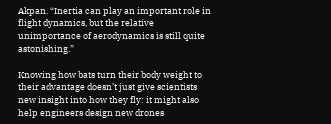Akpan. “Inertia can play an important role in flight dynamics, but the relative unimportance of aerodynamics is still quite astonishing.”

Knowing how bats turn their body weight to their advantage doesn’t just give scientists new insight into how they fly: it might also help engineers design new drones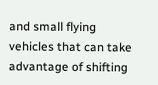and small flying vehicles that can take advantage of shifting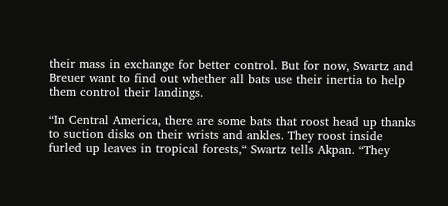their mass in exchange for better control. But for now, Swartz and Breuer want to find out whether all bats use their inertia to help them control their landings.

“In Central America, there are some bats that roost head up thanks to suction disks on their wrists and ankles. They roost inside furled up leaves in tropical forests,“ Swartz tells Akpan. “They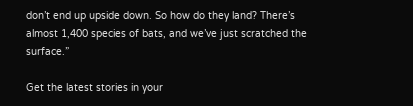don’t end up upside down. So how do they land? There’s almost 1,400 species of bats, and we’ve just scratched the surface.”

Get the latest stories in your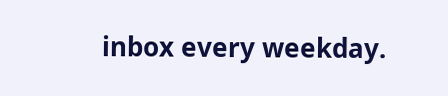inbox every weekday.